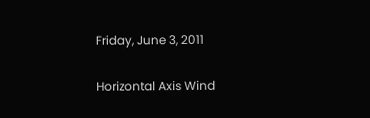Friday, June 3, 2011

Horizontal Axis Wind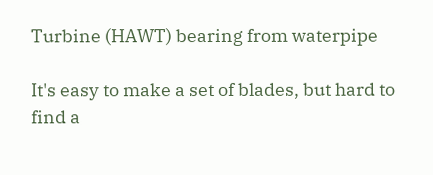Turbine (HAWT) bearing from waterpipe

It's easy to make a set of blades, but hard to find a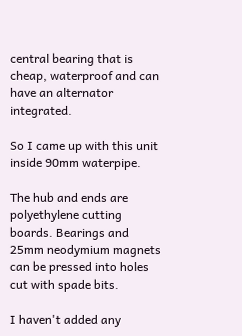central bearing that is cheap, waterproof and can have an alternator integrated.

So I came up with this unit inside 90mm waterpipe.

The hub and ends are polyethylene cutting boards. Bearings and 25mm neodymium magnets can be pressed into holes cut with spade bits.

I haven't added any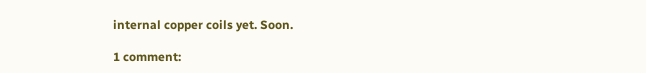internal copper coils yet. Soon.

1 comment: